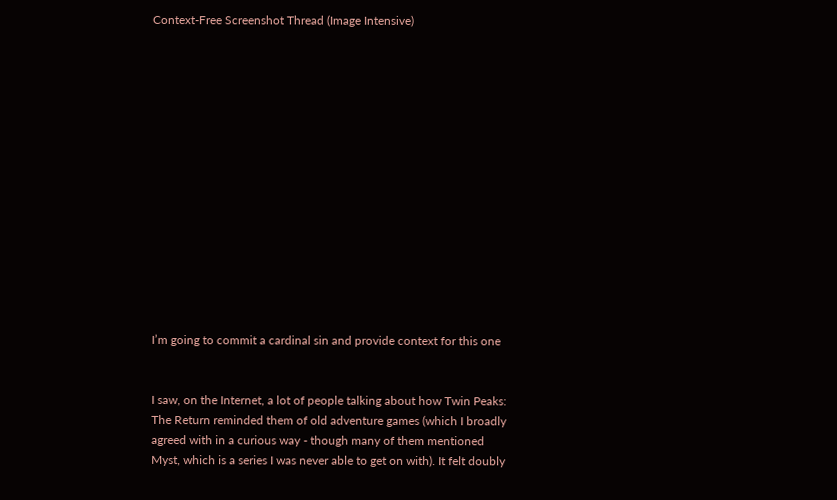Context-Free Screenshot Thread (Image Intensive)















I’m going to commit a cardinal sin and provide context for this one


I saw, on the Internet, a lot of people talking about how Twin Peaks: The Return reminded them of old adventure games (which I broadly agreed with in a curious way - though many of them mentioned Myst, which is a series I was never able to get on with). It felt doubly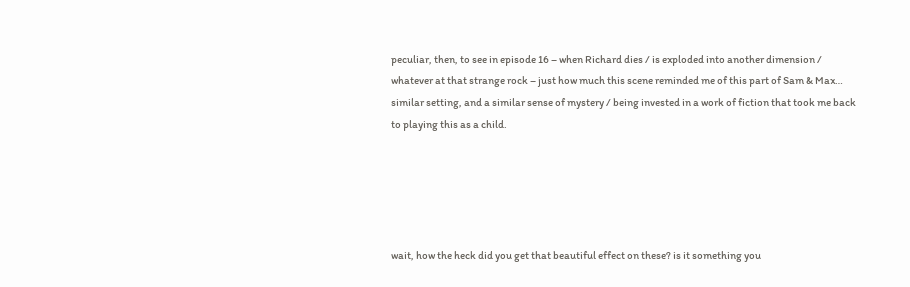peculiar, then, to see in episode 16 – when Richard dies / is exploded into another dimension / whatever at that strange rock – just how much this scene reminded me of this part of Sam & Max… similar setting, and a similar sense of mystery / being invested in a work of fiction that took me back to playing this as a child.





wait, how the heck did you get that beautiful effect on these? is it something you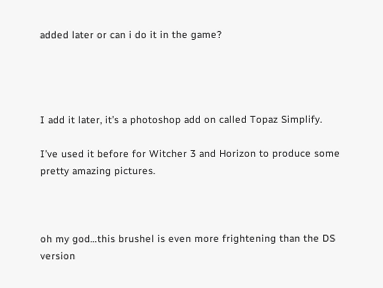added later or can i do it in the game?




I add it later, it’s a photoshop add on called Topaz Simplify.

I’ve used it before for Witcher 3 and Horizon to produce some pretty amazing pictures.



oh my god…this brushel is even more frightening than the DS version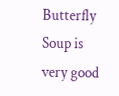Butterfly Soup is very good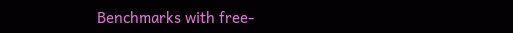Benchmarks with free-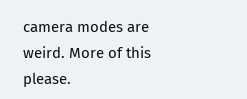camera modes are weird. More of this please.